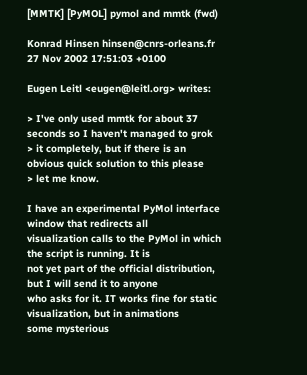[MMTK] [PyMOL] pymol and mmtk (fwd)

Konrad Hinsen hinsen@cnrs-orleans.fr
27 Nov 2002 17:51:03 +0100

Eugen Leitl <eugen@leitl.org> writes:

> I've only used mmtk for about 37 seconds so I haven't managed to grok
> it completely, but if there is an obvious quick solution to this please
> let me know.

I have an experimental PyMol interface window that redirects all
visualization calls to the PyMol in which the script is running. It is
not yet part of the official distribution, but I will send it to anyone
who asks for it. IT works fine for static visualization, but in animations
some mysterious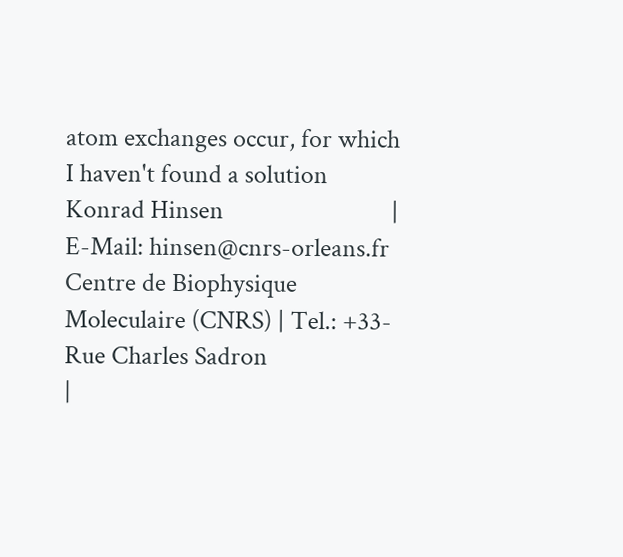atom exchanges occur, for which I haven't found a solution
Konrad Hinsen                            | E-Mail: hinsen@cnrs-orleans.fr
Centre de Biophysique Moleculaire (CNRS) | Tel.: +33-
Rue Charles Sadron                       |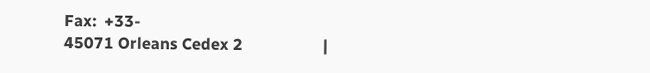Fax:  +33-
45071 Orleans Cedex 2                    |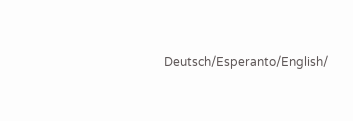Deutsch/Esperanto/English/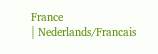France                                   | Nederlands/Francais